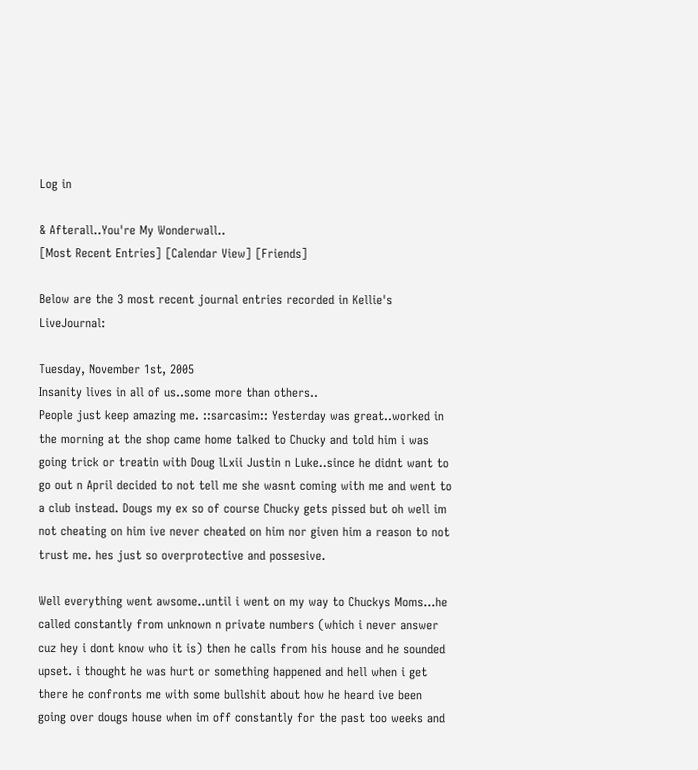Log in

& Afterall..You're My Wonderwall..
[Most Recent Entries] [Calendar View] [Friends]

Below are the 3 most recent journal entries recorded in Kellie's LiveJournal:

Tuesday, November 1st, 2005
Insanity lives in all of us..some more than others..
People just keep amazing me. ::sarcasim:: Yesterday was great..worked in the morning at the shop came home talked to Chucky and told him i was going trick or treatin with Doug lLxii Justin n Luke..since he didnt want to go out n April decided to not tell me she wasnt coming with me and went to a club instead. Dougs my ex so of course Chucky gets pissed but oh well im not cheating on him ive never cheated on him nor given him a reason to not trust me. hes just so overprotective and possesive.

Well everything went awsome..until i went on my way to Chuckys Moms...he called constantly from unknown n private numbers (which i never answer cuz hey i dont know who it is) then he calls from his house and he sounded upset. i thought he was hurt or something happened and hell when i get there he confronts me with some bullshit about how he heard ive been going over dougs house when im off constantly for the past too weeks and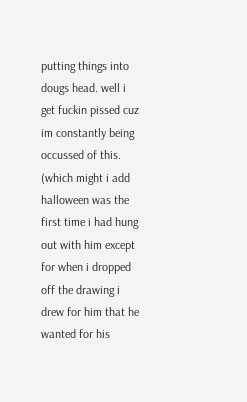putting things into dougs head. well i get fuckin pissed cuz im constantly being occussed of this. (which might i add halloween was the first time i had hung out with him except for when i dropped off the drawing i drew for him that he wanted for his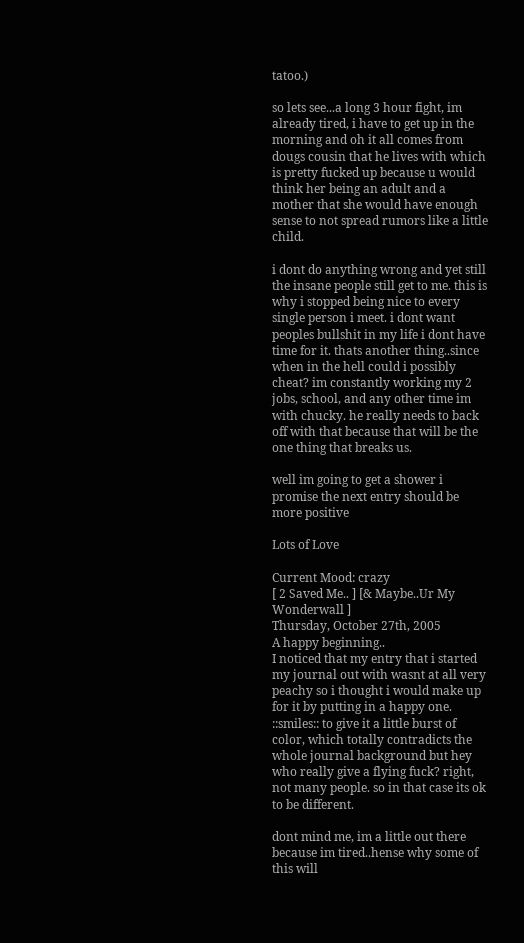tatoo.)

so lets see...a long 3 hour fight, im already tired, i have to get up in the morning and oh it all comes from dougs cousin that he lives with which is pretty fucked up because u would think her being an adult and a mother that she would have enough sense to not spread rumors like a little child.

i dont do anything wrong and yet still the insane people still get to me. this is why i stopped being nice to every single person i meet. i dont want peoples bullshit in my life i dont have time for it. thats another thing..since when in the hell could i possibly cheat? im constantly working my 2 jobs, school, and any other time im with chucky. he really needs to back off with that because that will be the one thing that breaks us.

well im going to get a shower i promise the next entry should be more positive

Lots of Love

Current Mood: crazy
[ 2 Saved Me.. ] [& Maybe..Ur My Wonderwall ]
Thursday, October 27th, 2005
A happy beginning..
I noticed that my entry that i started my journal out with wasnt at all very peachy so i thought i would make up for it by putting in a happy one. ::smiles:: to give it a little burst of color, which totally contradicts the whole journal background but hey who really give a flying fuck? right, not many people. so in that case its ok to be different.

dont mind me, im a little out there because im tired..hense why some of this will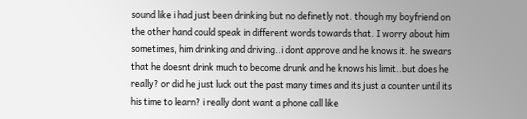sound like i had just been drinking but no definetly not. though my boyfriend on the other hand could speak in different words towards that. I worry about him sometimes, him drinking and driving..i dont approve and he knows it. he swears that he doesnt drink much to become drunk and he knows his limit..but does he really? or did he just luck out the past many times and its just a counter until its his time to learn? i really dont want a phone call like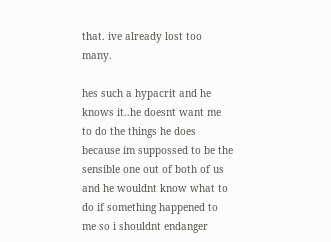that. ive already lost too many.

hes such a hypacrit and he knows it..he doesnt want me to do the things he does because im suppossed to be the sensible one out of both of us and he wouldnt know what to do if something happened to me so i shouldnt endanger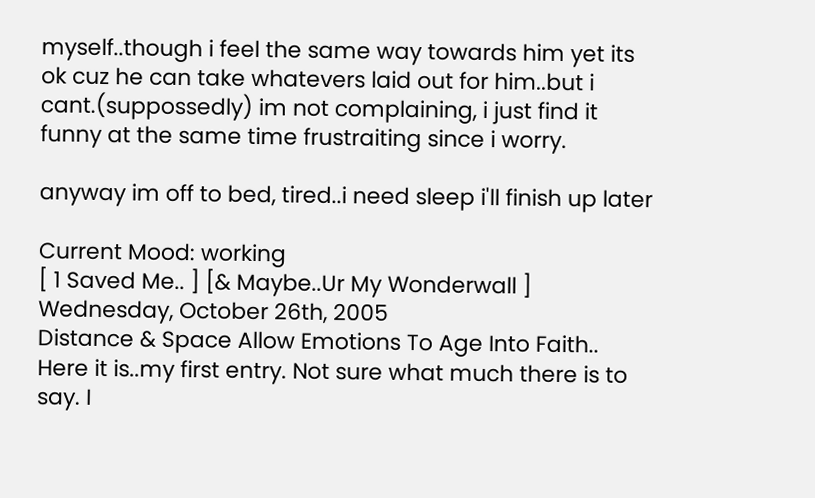myself..though i feel the same way towards him yet its ok cuz he can take whatevers laid out for him..but i cant.(suppossedly) im not complaining, i just find it funny at the same time frustraiting since i worry.

anyway im off to bed, tired..i need sleep i'll finish up later

Current Mood: working
[ 1 Saved Me.. ] [& Maybe..Ur My Wonderwall ]
Wednesday, October 26th, 2005
Distance & Space Allow Emotions To Age Into Faith..
Here it is..my first entry. Not sure what much there is to say. I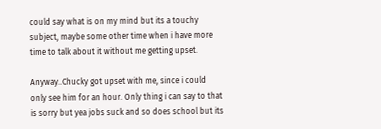could say what is on my mind but its a touchy subject, maybe some other time when i have more time to talk about it without me getting upset.

Anyway..Chucky got upset with me, since i could only see him for an hour. Only thing i can say to that is sorry but yea jobs suck and so does school but its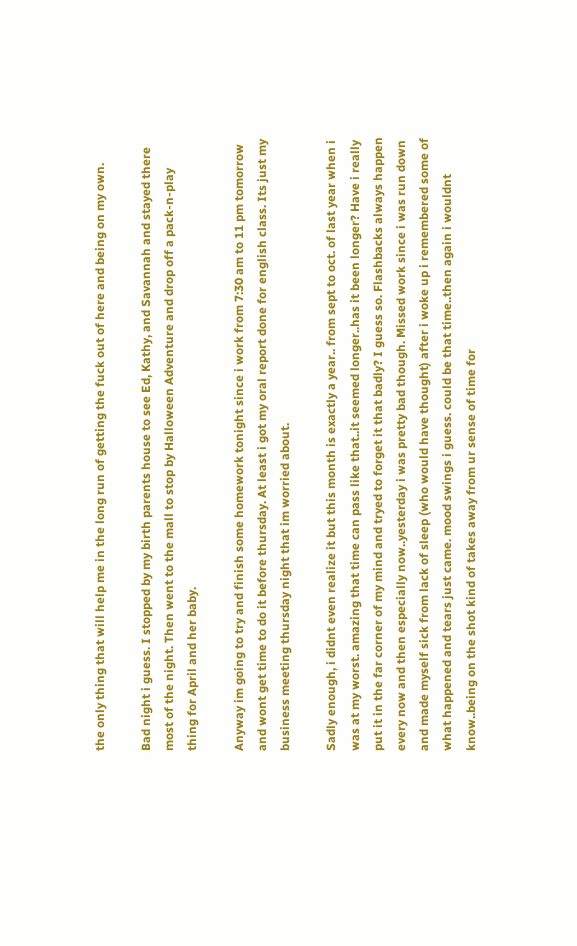the only thing that will help me in the long run of getting the fuck out of here and being on my own.

Bad night i guess. I stopped by my birth parents house to see Ed, Kathy, and Savannah and stayed there most of the night. Then went to the mall to stop by Halloween Adventure and drop off a pack-n-play thing for April and her baby.

Anyway im going to try and finish some homework tonight since i work from 7:30 am to 11 pm tomorrow and wont get time to do it before thursday. At least i got my oral report done for english class. Its just my business meeting thursday night that im worried about.

Sadly enough, i didnt even realize it but this month is exactly a year.. from sept to oct. of last year when i was at my worst. amazing that time can pass like that..it seemed longer..has it been longer? Have i really put it in the far corner of my mind and tryed to forget it that badly? I guess so. Flashbacks always happen every now and then especially now..yesterday i was pretty bad though. Missed work since i was run down and made myself sick from lack of sleep (who would have thought) after i woke up i remembered some of what happened and tears just came. mood swings i guess. could be that time..then again i wouldnt know..being on the shot kind of takes away from ur sense of time for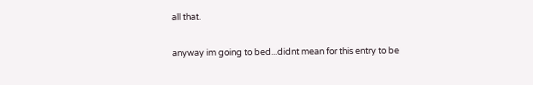all that.

anyway im going to bed...didnt mean for this entry to be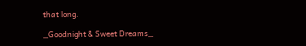that long.

_Goodnight & Sweet Dreams_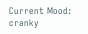Current Mood: cranky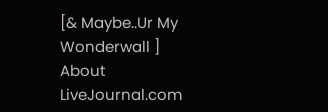[& Maybe..Ur My Wonderwall ]
About LiveJournal.com